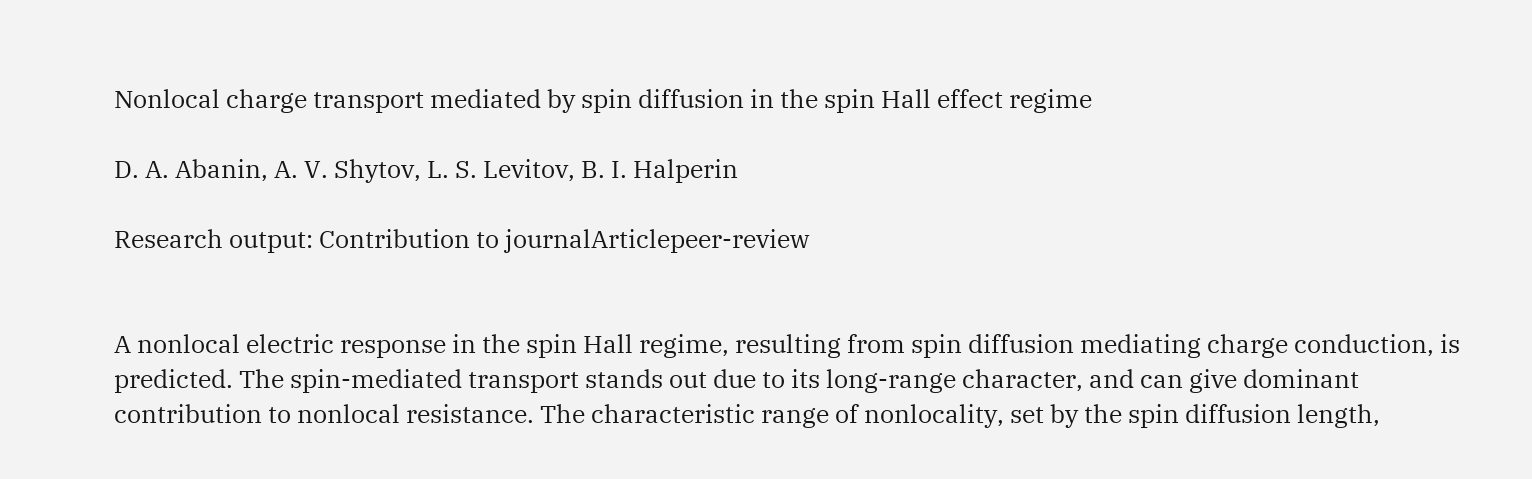Nonlocal charge transport mediated by spin diffusion in the spin Hall effect regime

D. A. Abanin, A. V. Shytov, L. S. Levitov, B. I. Halperin

Research output: Contribution to journalArticlepeer-review


A nonlocal electric response in the spin Hall regime, resulting from spin diffusion mediating charge conduction, is predicted. The spin-mediated transport stands out due to its long-range character, and can give dominant contribution to nonlocal resistance. The characteristic range of nonlocality, set by the spin diffusion length,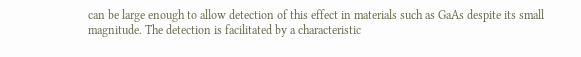can be large enough to allow detection of this effect in materials such as GaAs despite its small magnitude. The detection is facilitated by a characteristic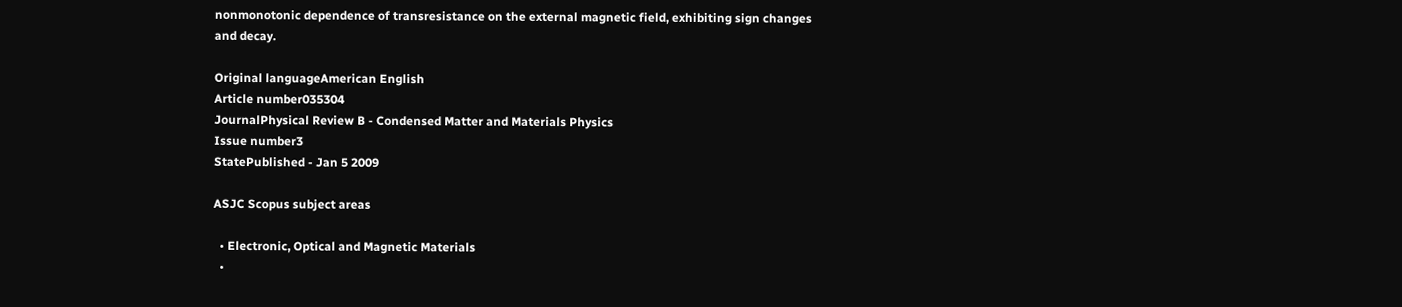nonmonotonic dependence of transresistance on the external magnetic field, exhibiting sign changes and decay.

Original languageAmerican English
Article number035304
JournalPhysical Review B - Condensed Matter and Materials Physics
Issue number3
StatePublished - Jan 5 2009

ASJC Scopus subject areas

  • Electronic, Optical and Magnetic Materials
  •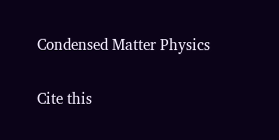Condensed Matter Physics

Cite this